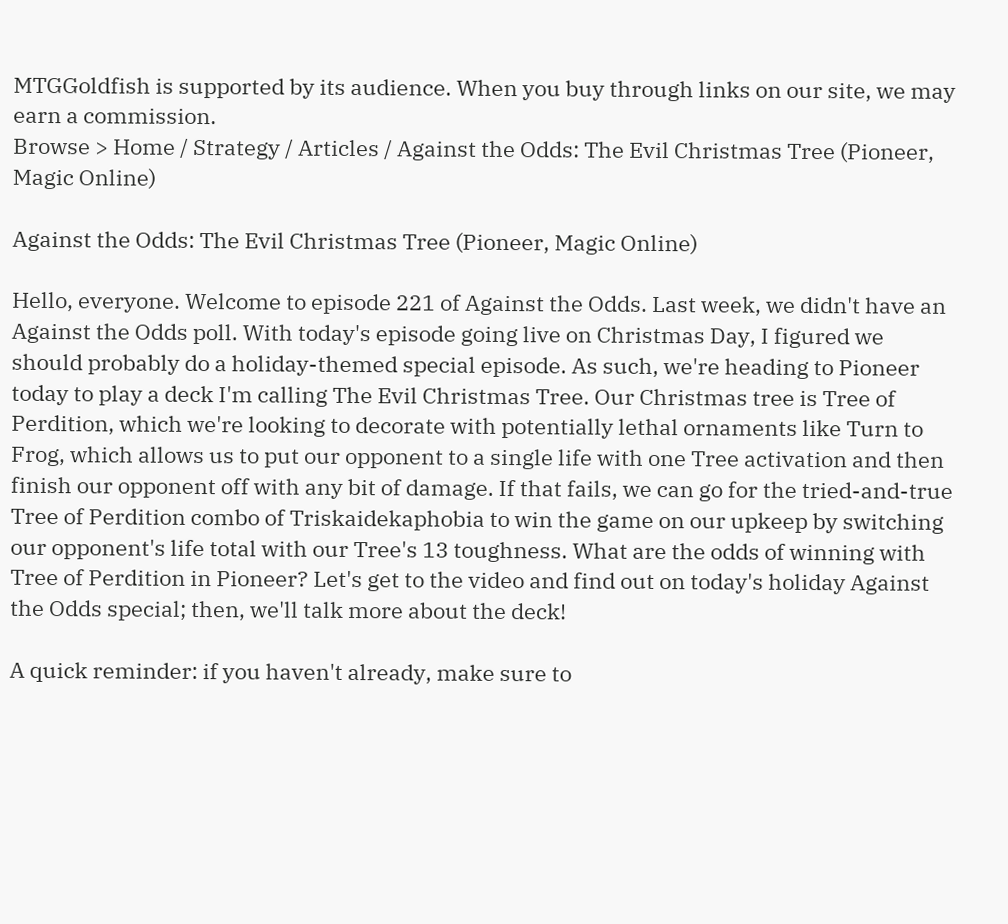MTGGoldfish is supported by its audience. When you buy through links on our site, we may earn a commission.
Browse > Home / Strategy / Articles / Against the Odds: The Evil Christmas Tree (Pioneer, Magic Online)

Against the Odds: The Evil Christmas Tree (Pioneer, Magic Online)

Hello, everyone. Welcome to episode 221 of Against the Odds. Last week, we didn't have an Against the Odds poll. With today's episode going live on Christmas Day, I figured we should probably do a holiday-themed special episode. As such, we're heading to Pioneer today to play a deck I'm calling The Evil Christmas Tree. Our Christmas tree is Tree of Perdition, which we're looking to decorate with potentially lethal ornaments like Turn to Frog, which allows us to put our opponent to a single life with one Tree activation and then finish our opponent off with any bit of damage. If that fails, we can go for the tried-and-true Tree of Perdition combo of Triskaidekaphobia to win the game on our upkeep by switching our opponent's life total with our Tree's 13 toughness. What are the odds of winning with Tree of Perdition in Pioneer? Let's get to the video and find out on today's holiday Against the Odds special; then, we'll talk more about the deck!

A quick reminder: if you haven't already, make sure to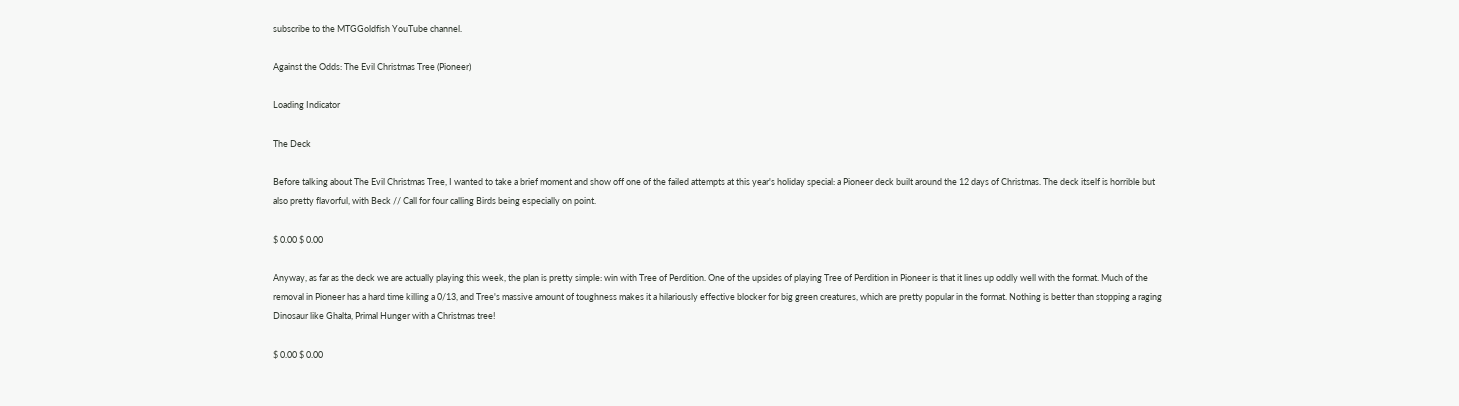subscribe to the MTGGoldfish YouTube channel.

Against the Odds: The Evil Christmas Tree (Pioneer)

Loading Indicator

The Deck

Before talking about The Evil Christmas Tree, I wanted to take a brief moment and show off one of the failed attempts at this year's holiday special: a Pioneer deck built around the 12 days of Christmas. The deck itself is horrible but also pretty flavorful, with Beck // Call for four calling Birds being especially on point.

$ 0.00 $ 0.00

Anyway, as far as the deck we are actually playing this week, the plan is pretty simple: win with Tree of Perdition. One of the upsides of playing Tree of Perdition in Pioneer is that it lines up oddly well with the format. Much of the removal in Pioneer has a hard time killing a 0/13, and Tree's massive amount of toughness makes it a hilariously effective blocker for big green creatures, which are pretty popular in the format. Nothing is better than stopping a raging Dinosaur like Ghalta, Primal Hunger with a Christmas tree!

$ 0.00 $ 0.00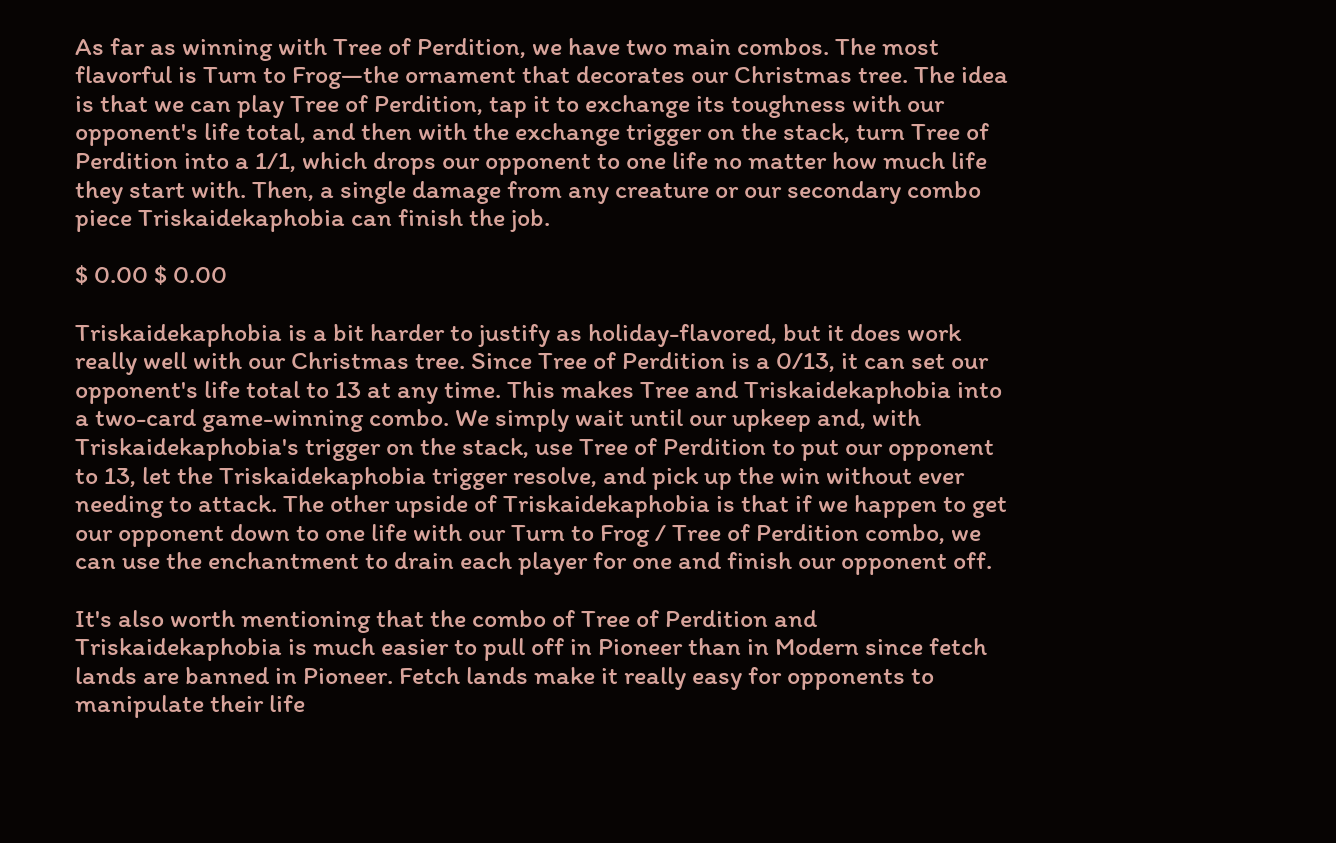As far as winning with Tree of Perdition, we have two main combos. The most flavorful is Turn to Frog—the ornament that decorates our Christmas tree. The idea is that we can play Tree of Perdition, tap it to exchange its toughness with our opponent's life total, and then with the exchange trigger on the stack, turn Tree of Perdition into a 1/1, which drops our opponent to one life no matter how much life they start with. Then, a single damage from any creature or our secondary combo piece Triskaidekaphobia can finish the job.

$ 0.00 $ 0.00

Triskaidekaphobia is a bit harder to justify as holiday-flavored, but it does work really well with our Christmas tree. Since Tree of Perdition is a 0/13, it can set our opponent's life total to 13 at any time. This makes Tree and Triskaidekaphobia into a two-card game-winning combo. We simply wait until our upkeep and, with Triskaidekaphobia's trigger on the stack, use Tree of Perdition to put our opponent to 13, let the Triskaidekaphobia trigger resolve, and pick up the win without ever needing to attack. The other upside of Triskaidekaphobia is that if we happen to get our opponent down to one life with our Turn to Frog / Tree of Perdition combo, we can use the enchantment to drain each player for one and finish our opponent off.

It's also worth mentioning that the combo of Tree of Perdition and Triskaidekaphobia is much easier to pull off in Pioneer than in Modern since fetch lands are banned in Pioneer. Fetch lands make it really easy for opponents to manipulate their life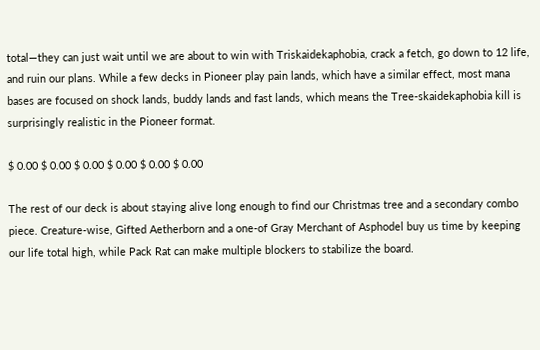total—they can just wait until we are about to win with Triskaidekaphobia, crack a fetch, go down to 12 life, and ruin our plans. While a few decks in Pioneer play pain lands, which have a similar effect, most mana bases are focused on shock lands, buddy lands and fast lands, which means the Tree-skaidekaphobia kill is surprisingly realistic in the Pioneer format.

$ 0.00 $ 0.00 $ 0.00 $ 0.00 $ 0.00 $ 0.00

The rest of our deck is about staying alive long enough to find our Christmas tree and a secondary combo piece. Creature-wise, Gifted Aetherborn and a one-of Gray Merchant of Asphodel buy us time by keeping our life total high, while Pack Rat can make multiple blockers to stabilize the board.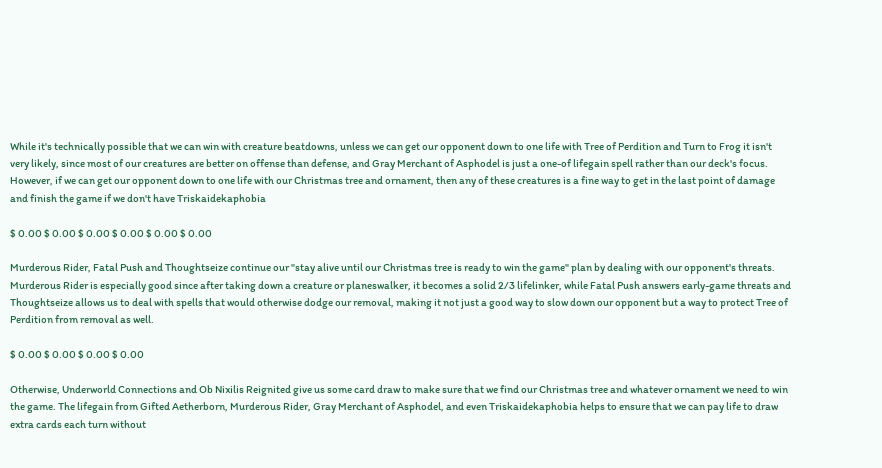While it's technically possible that we can win with creature beatdowns, unless we can get our opponent down to one life with Tree of Perdition and Turn to Frog it isn't very likely, since most of our creatures are better on offense than defense, and Gray Merchant of Asphodel is just a one-of lifegain spell rather than our deck's focus. However, if we can get our opponent down to one life with our Christmas tree and ornament, then any of these creatures is a fine way to get in the last point of damage and finish the game if we don't have Triskaidekaphobia

$ 0.00 $ 0.00 $ 0.00 $ 0.00 $ 0.00 $ 0.00

Murderous Rider, Fatal Push and Thoughtseize continue our "stay alive until our Christmas tree is ready to win the game" plan by dealing with our opponent's threats. Murderous Rider is especially good since after taking down a creature or planeswalker, it becomes a solid 2/3 lifelinker, while Fatal Push answers early-game threats and Thoughtseize allows us to deal with spells that would otherwise dodge our removal, making it not just a good way to slow down our opponent but a way to protect Tree of Perdition from removal as well.

$ 0.00 $ 0.00 $ 0.00 $ 0.00

Otherwise, Underworld Connections and Ob Nixilis Reignited give us some card draw to make sure that we find our Christmas tree and whatever ornament we need to win the game. The lifegain from Gifted Aetherborn, Murderous Rider, Gray Merchant of Asphodel, and even Triskaidekaphobia helps to ensure that we can pay life to draw extra cards each turn without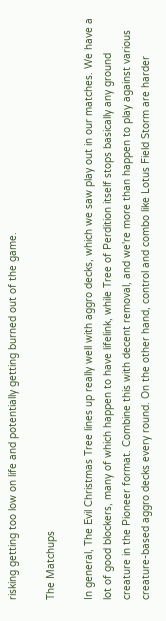risking getting too low on life and potentially getting burned out of the game.

The Matchups

In general, The Evil Christmas Tree lines up really well with aggro decks, which we saw play out in our matches. We have a lot of good blockers, many of which happen to have lifelink, while Tree of Perdition itself stops basically any ground creature in the Pioneer format. Combine this with decent removal, and we're more than happen to play against various creature-based aggro decks every round. On the other hand, control and combo like Lotus Field Storm are harder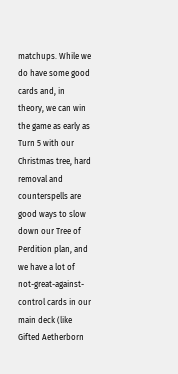matchups. While we do have some good cards and, in theory, we can win the game as early as Turn 5 with our Christmas tree, hard removal and counterspells are good ways to slow down our Tree of Perdition plan, and we have a lot of not-great-against-control cards in our main deck (like Gifted Aetherborn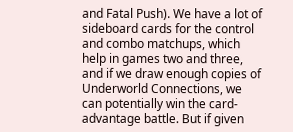and Fatal Push). We have a lot of sideboard cards for the control and combo matchups, which help in games two and three, and if we draw enough copies of Underworld Connections, we can potentially win the card-advantage battle. But if given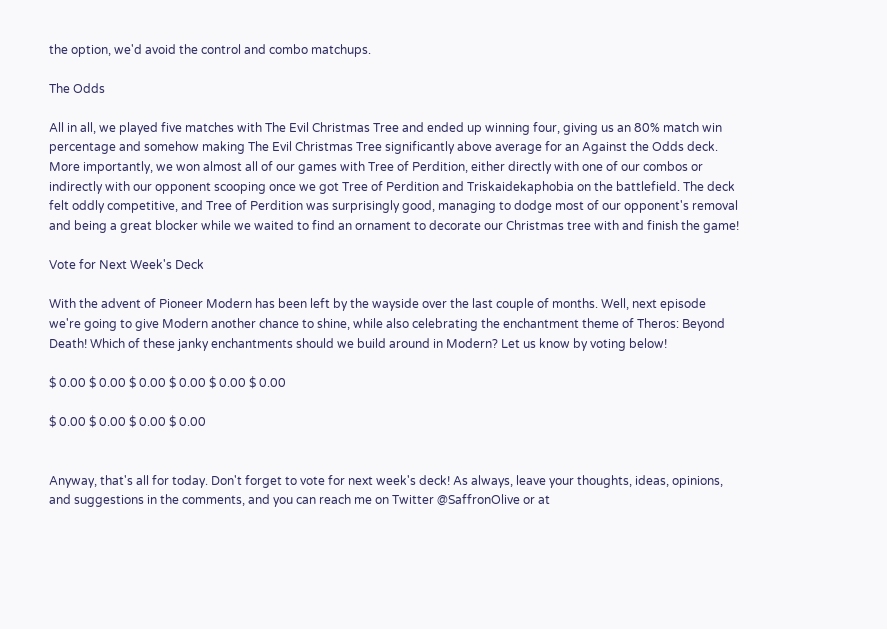the option, we'd avoid the control and combo matchups.

The Odds

All in all, we played five matches with The Evil Christmas Tree and ended up winning four, giving us an 80% match win percentage and somehow making The Evil Christmas Tree significantly above average for an Against the Odds deck. More importantly, we won almost all of our games with Tree of Perdition, either directly with one of our combos or indirectly with our opponent scooping once we got Tree of Perdition and Triskaidekaphobia on the battlefield. The deck felt oddly competitive, and Tree of Perdition was surprisingly good, managing to dodge most of our opponent's removal and being a great blocker while we waited to find an ornament to decorate our Christmas tree with and finish the game!

Vote for Next Week's Deck

With the advent of Pioneer Modern has been left by the wayside over the last couple of months. Well, next episode we're going to give Modern another chance to shine, while also celebrating the enchantment theme of Theros: Beyond Death! Which of these janky enchantments should we build around in Modern? Let us know by voting below!

$ 0.00 $ 0.00 $ 0.00 $ 0.00 $ 0.00 $ 0.00

$ 0.00 $ 0.00 $ 0.00 $ 0.00


Anyway, that's all for today. Don't forget to vote for next week's deck! As always, leave your thoughts, ideas, opinions, and suggestions in the comments, and you can reach me on Twitter @SaffronOlive or at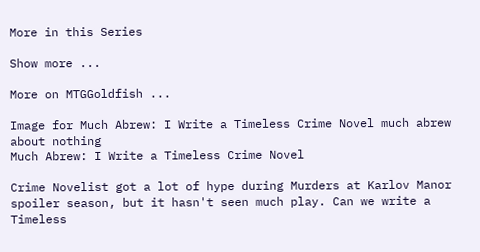More in this Series

Show more ...

More on MTGGoldfish ...

Image for Much Abrew: I Write a Timeless Crime Novel much abrew about nothing
Much Abrew: I Write a Timeless Crime Novel

Crime Novelist got a lot of hype during Murders at Karlov Manor spoiler season, but it hasn't seen much play. Can we write a Timeless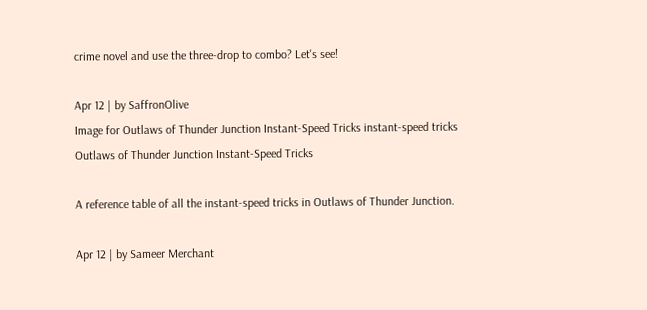crime novel and use the three-drop to combo? Let's see!

Apr 12 | by SaffronOlive
Image for Outlaws of Thunder Junction Instant-Speed Tricks instant-speed tricks
Outlaws of Thunder Junction Instant-Speed Tricks

A reference table of all the instant-speed tricks in Outlaws of Thunder Junction.

Apr 12 | by Sameer Merchant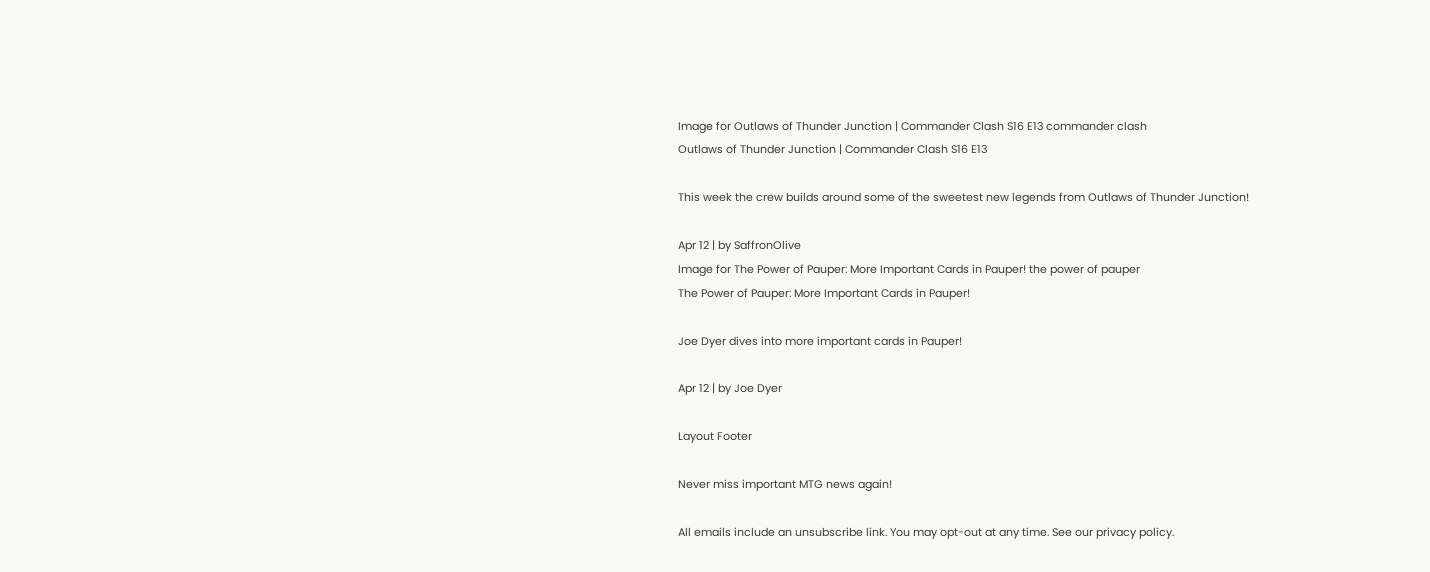Image for Outlaws of Thunder Junction | Commander Clash S16 E13 commander clash
Outlaws of Thunder Junction | Commander Clash S16 E13

This week the crew builds around some of the sweetest new legends from Outlaws of Thunder Junction!

Apr 12 | by SaffronOlive
Image for The Power of Pauper: More Important Cards in Pauper! the power of pauper
The Power of Pauper: More Important Cards in Pauper!

Joe Dyer dives into more important cards in Pauper!

Apr 12 | by Joe Dyer

Layout Footer

Never miss important MTG news again!

All emails include an unsubscribe link. You may opt-out at any time. See our privacy policy.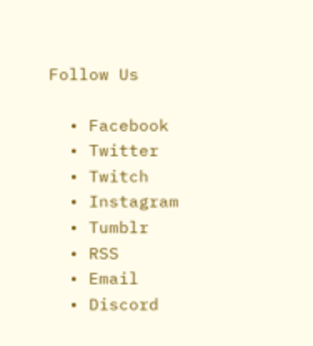Follow Us

  • Facebook
  • Twitter
  • Twitch
  • Instagram
  • Tumblr
  • RSS
  • Email
  • Discord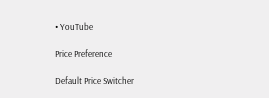• YouTube

Price Preference

Default Price Switcher